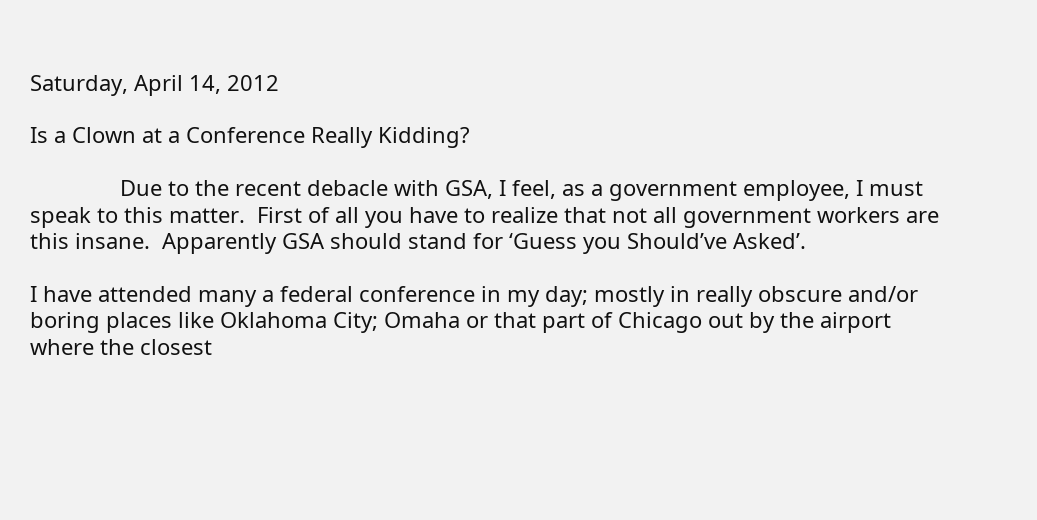Saturday, April 14, 2012

Is a Clown at a Conference Really Kidding?

               Due to the recent debacle with GSA, I feel, as a government employee, I must speak to this matter.  First of all you have to realize that not all government workers are this insane.  Apparently GSA should stand for ‘Guess you Should’ve Asked’.

I have attended many a federal conference in my day; mostly in really obscure and/or boring places like Oklahoma City; Omaha or that part of Chicago out by the airport where the closest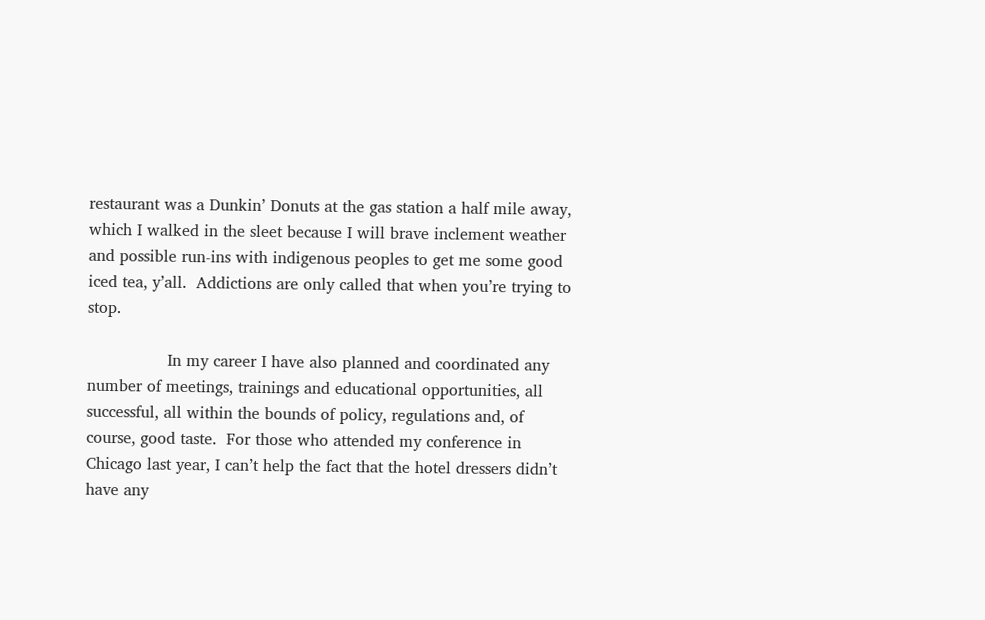restaurant was a Dunkin’ Donuts at the gas station a half mile away, which I walked in the sleet because I will brave inclement weather and possible run-ins with indigenous peoples to get me some good iced tea, y’all.  Addictions are only called that when you’re trying to stop.

                In my career I have also planned and coordinated any number of meetings, trainings and educational opportunities, all successful, all within the bounds of policy, regulations and, of course, good taste.  For those who attended my conference in Chicago last year, I can’t help the fact that the hotel dressers didn’t have any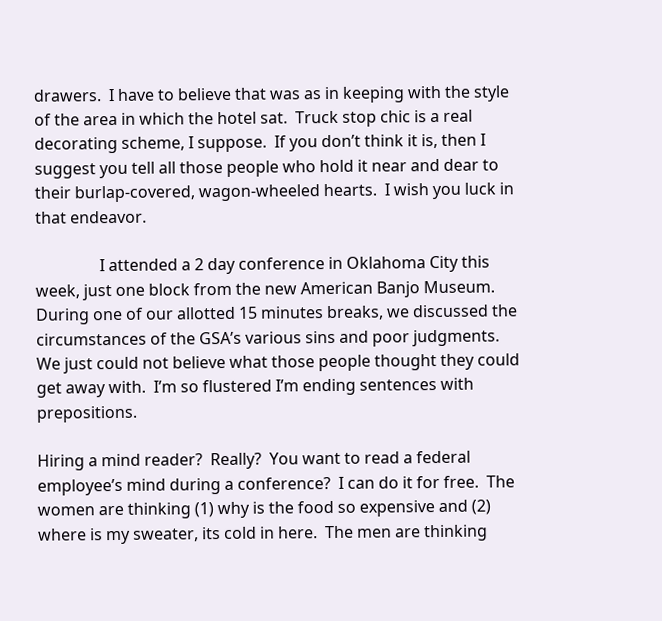drawers.  I have to believe that was as in keeping with the style of the area in which the hotel sat.  Truck stop chic is a real decorating scheme, I suppose.  If you don’t think it is, then I suggest you tell all those people who hold it near and dear to their burlap-covered, wagon-wheeled hearts.  I wish you luck in that endeavor.

                I attended a 2 day conference in Oklahoma City this week, just one block from the new American Banjo Museum.  During one of our allotted 15 minutes breaks, we discussed the circumstances of the GSA’s various sins and poor judgments.   We just could not believe what those people thought they could get away with.  I’m so flustered I’m ending sentences with prepositions.

Hiring a mind reader?  Really?  You want to read a federal employee’s mind during a conference?  I can do it for free.  The women are thinking (1) why is the food so expensive and (2) where is my sweater, its cold in here.  The men are thinking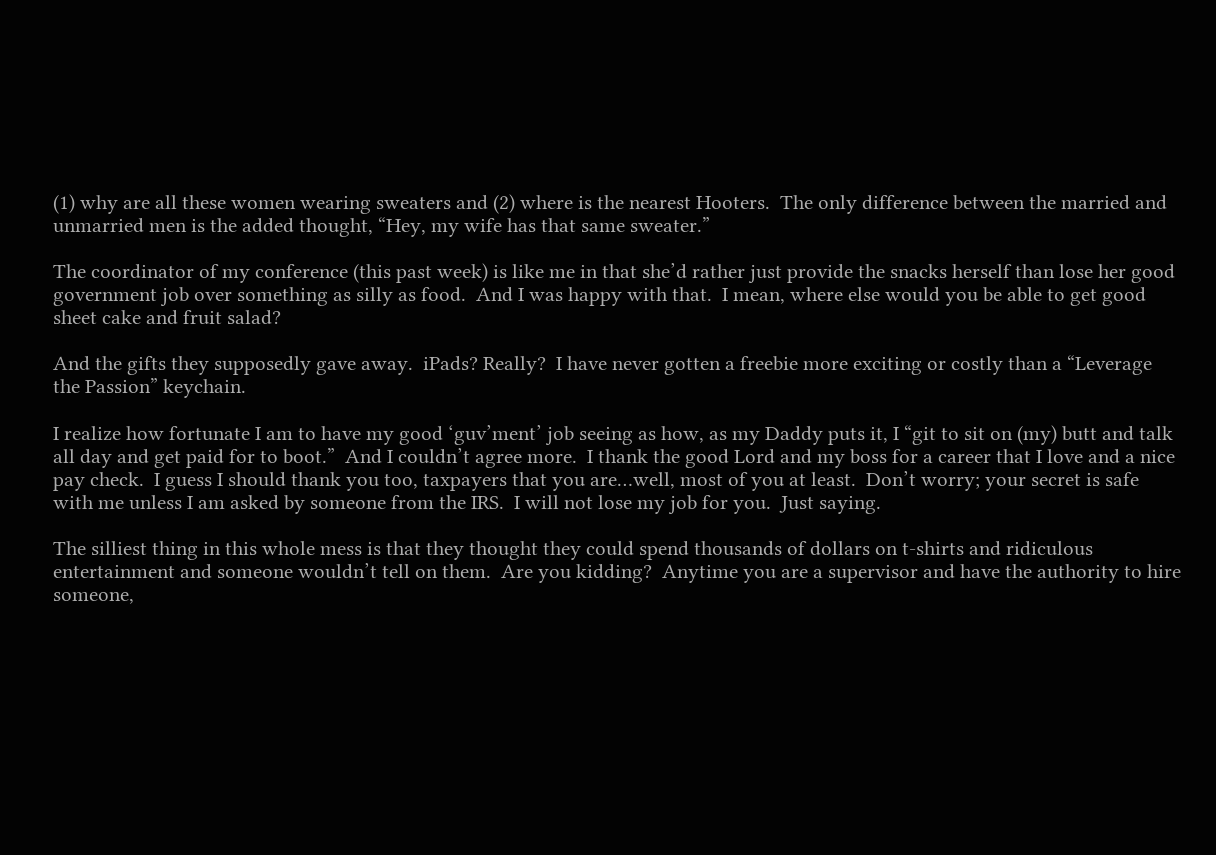(1) why are all these women wearing sweaters and (2) where is the nearest Hooters.  The only difference between the married and unmarried men is the added thought, “Hey, my wife has that same sweater.”

The coordinator of my conference (this past week) is like me in that she’d rather just provide the snacks herself than lose her good government job over something as silly as food.  And I was happy with that.  I mean, where else would you be able to get good sheet cake and fruit salad?

And the gifts they supposedly gave away.  iPads? Really?  I have never gotten a freebie more exciting or costly than a “Leverage the Passion” keychain.

I realize how fortunate I am to have my good ‘guv’ment’ job seeing as how, as my Daddy puts it, I “git to sit on (my) butt and talk all day and get paid for to boot.”  And I couldn’t agree more.  I thank the good Lord and my boss for a career that I love and a nice pay check.  I guess I should thank you too, taxpayers that you are…well, most of you at least.  Don’t worry; your secret is safe with me unless I am asked by someone from the IRS.  I will not lose my job for you.  Just saying.

The silliest thing in this whole mess is that they thought they could spend thousands of dollars on t-shirts and ridiculous entertainment and someone wouldn’t tell on them.  Are you kidding?  Anytime you are a supervisor and have the authority to hire someone,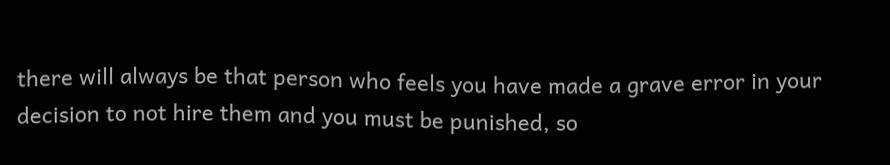there will always be that person who feels you have made a grave error in your decision to not hire them and you must be punished, so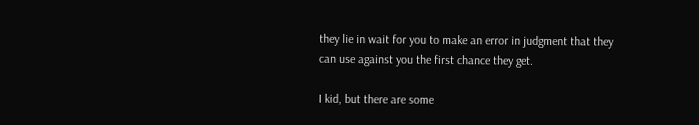they lie in wait for you to make an error in judgment that they can use against you the first chance they get.

I kid, but there are some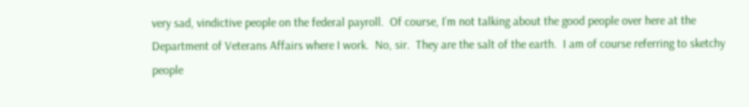very sad, vindictive people on the federal payroll.  Of course, I’m not talking about the good people over here at the Department of Veterans Affairs where I work.  No, sir.  They are the salt of the earth.  I am of course referring to sketchy people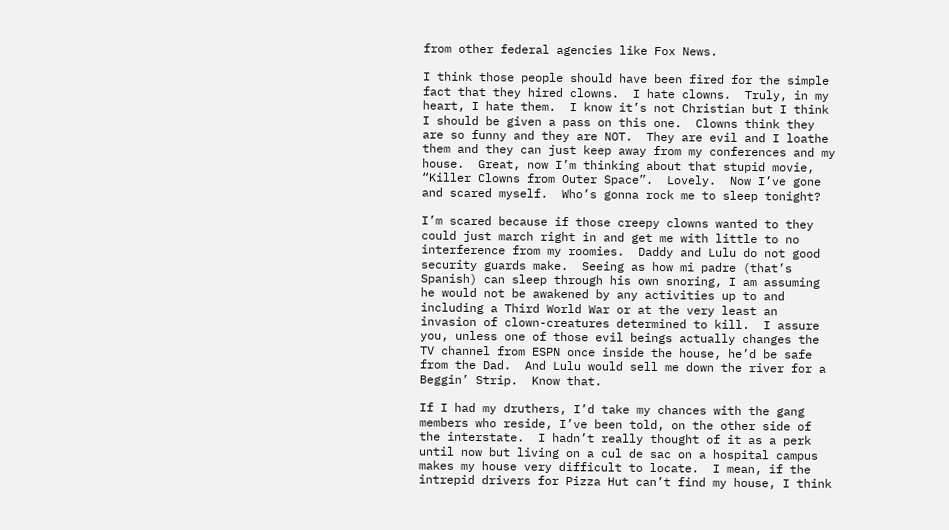from other federal agencies like Fox News.

I think those people should have been fired for the simple fact that they hired clowns.  I hate clowns.  Truly, in my heart, I hate them.  I know it’s not Christian but I think I should be given a pass on this one.  Clowns think they are so funny and they are NOT.  They are evil and I loathe them and they can just keep away from my conferences and my house.  Great, now I’m thinking about that stupid movie, “Killer Clowns from Outer Space”.  Lovely.  Now I’ve gone and scared myself.  Who’s gonna rock me to sleep tonight?

I’m scared because if those creepy clowns wanted to they could just march right in and get me with little to no interference from my roomies.  Daddy and Lulu do not good security guards make.  Seeing as how mi padre (that’s Spanish) can sleep through his own snoring, I am assuming he would not be awakened by any activities up to and including a Third World War or at the very least an invasion of clown-creatures determined to kill.  I assure you, unless one of those evil beings actually changes the TV channel from ESPN once inside the house, he’d be safe from the Dad.  And Lulu would sell me down the river for a Beggin’ Strip.  Know that.

If I had my druthers, I’d take my chances with the gang members who reside, I’ve been told, on the other side of the interstate.  I hadn’t really thought of it as a perk until now but living on a cul de sac on a hospital campus makes my house very difficult to locate.  I mean, if the intrepid drivers for Pizza Hut can’t find my house, I think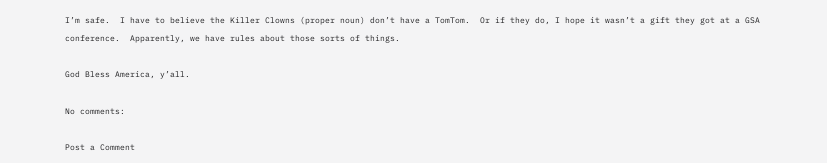I’m safe.  I have to believe the Killer Clowns (proper noun) don’t have a TomTom.  Or if they do, I hope it wasn’t a gift they got at a GSA conference.  Apparently, we have rules about those sorts of things.

God Bless America, y’all.

No comments:

Post a Comment